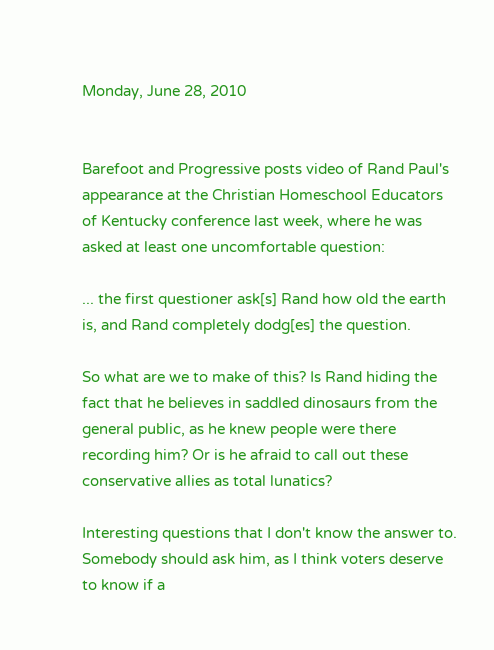Monday, June 28, 2010


Barefoot and Progressive posts video of Rand Paul's appearance at the Christian Homeschool Educators of Kentucky conference last week, where he was asked at least one uncomfortable question:

... the first questioner ask[s] Rand how old the earth is, and Rand completely dodg[es] the question.

So what are we to make of this? Is Rand hiding the fact that he believes in saddled dinosaurs from the general public, as he knew people were there recording him? Or is he afraid to call out these conservative allies as total lunatics?

Interesting questions that I don't know the answer to. Somebody should ask him, as I think voters deserve to know if a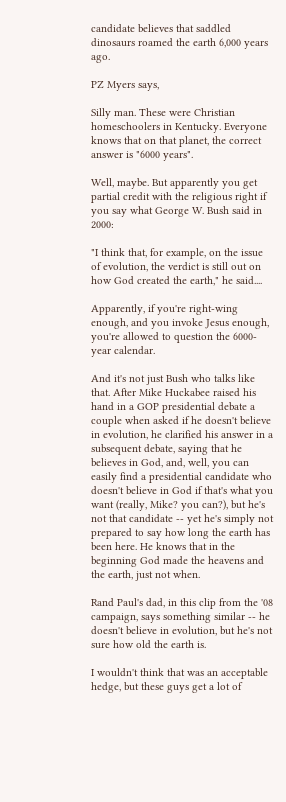candidate believes that saddled dinosaurs roamed the earth 6,000 years ago.

PZ Myers says,

Silly man. These were Christian homeschoolers in Kentucky. Everyone knows that on that planet, the correct answer is "6000 years".

Well, maybe. But apparently you get partial credit with the religious right if you say what George W. Bush said in 2000:

"I think that, for example, on the issue of evolution, the verdict is still out on how God created the earth," he said....

Apparently, if you're right-wing enough, and you invoke Jesus enough, you're allowed to question the 6000-year calendar.

And it's not just Bush who talks like that. After Mike Huckabee raised his hand in a GOP presidential debate a couple when asked if he doesn't believe in evolution, he clarified his answer in a subsequent debate, saying that he believes in God, and, well, you can easily find a presidential candidate who doesn't believe in God if that's what you want (really, Mike? you can?), but he's not that candidate -- yet he's simply not prepared to say how long the earth has been here. He knows that in the beginning God made the heavens and the earth, just not when.

Rand Paul's dad, in this clip from the '08 campaign, says something similar -- he doesn't believe in evolution, but he's not sure how old the earth is.

I wouldn't think that was an acceptable hedge, but these guys get a lot of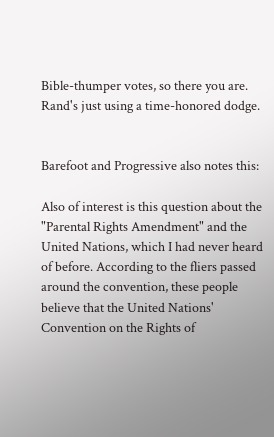Bible-thumper votes, so there you are. Rand's just using a time-honored dodge.


Barefoot and Progressive also notes this:

Also of interest is this question about the "Parental Rights Amendment" and the United Nations, which I had never heard of before. According to the fliers passed around the convention, these people believe that the United Nations' Convention on the Rights of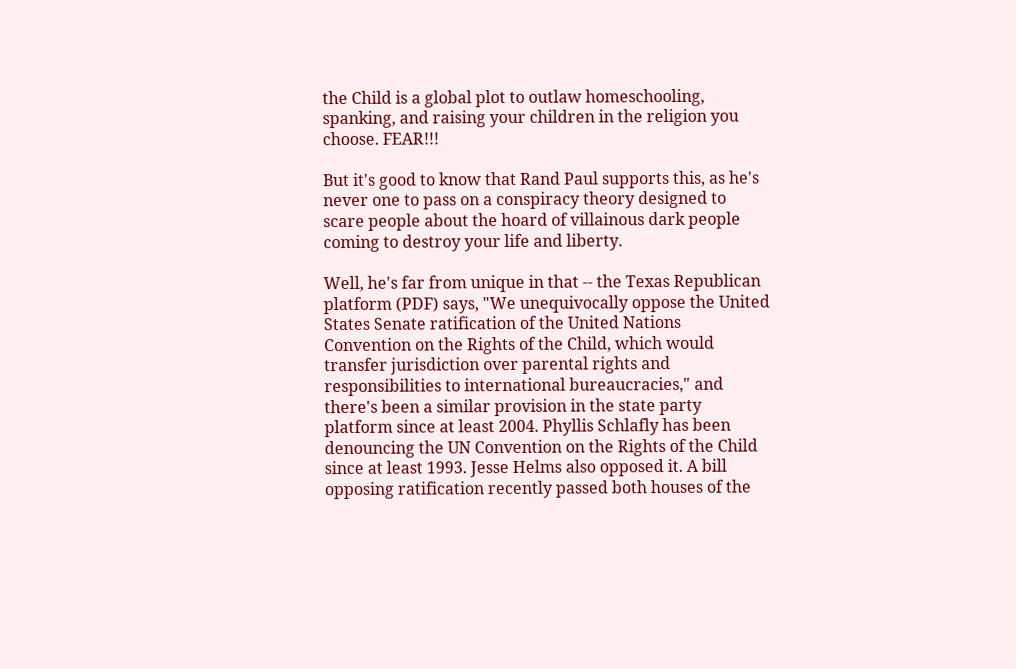the Child is a global plot to outlaw homeschooling, spanking, and raising your children in the religion you choose. FEAR!!!

But it's good to know that Rand Paul supports this, as he's never one to pass on a conspiracy theory designed to scare people about the hoard of villainous dark people coming to destroy your life and liberty.

Well, he's far from unique in that -- the Texas Republican platform (PDF) says, "We unequivocally oppose the United States Senate ratification of the United Nations Convention on the Rights of the Child, which would transfer jurisdiction over parental rights and responsibilities to international bureaucracies," and there's been a similar provision in the state party platform since at least 2004. Phyllis Schlafly has been denouncing the UN Convention on the Rights of the Child since at least 1993. Jesse Helms also opposed it. A bill opposing ratification recently passed both houses of the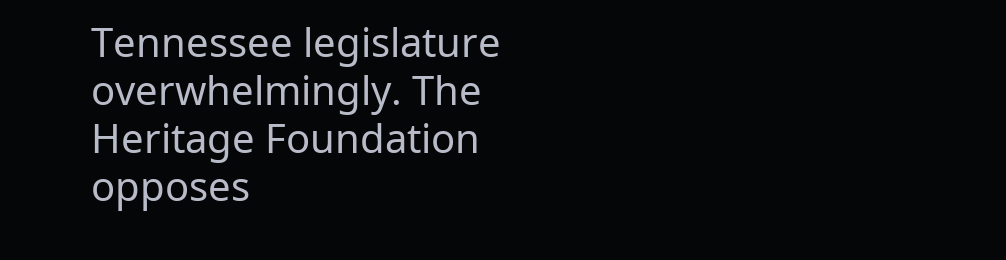Tennessee legislature overwhelmingly. The Heritage Foundation opposes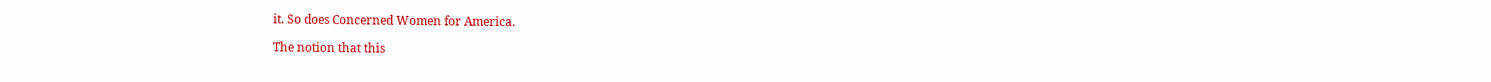it. So does Concerned Women for America.

The notion that this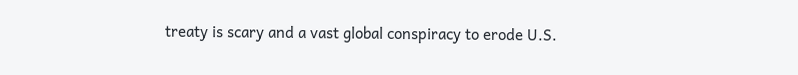treaty is scary and a vast global conspiracy to erode U.S.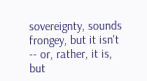sovereignty, sounds frongey, but it isn't -- or, rather, it is, but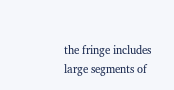the fringe includes large segments of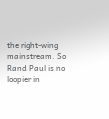the right-wing mainstream. So Rand Paul is no loopier in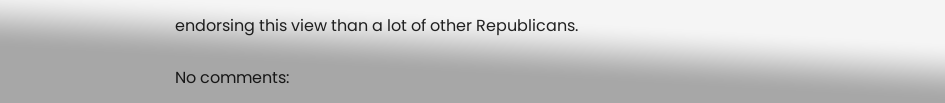endorsing this view than a lot of other Republicans.

No comments: